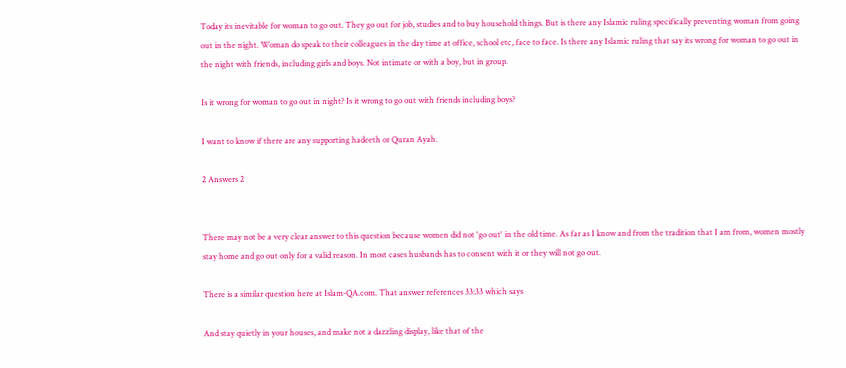Today its inevitable for woman to go out. They go out for job, studies and to buy household things. But is there any Islamic ruling specifically preventing woman from going out in the night. Woman do speak to their colleagues in the day time at office, school etc, face to face. Is there any Islamic ruling that say its wrong for woman to go out in the night with friends, including girls and boys. Not intimate or with a boy, but in group.

Is it wrong for woman to go out in night? Is it wrong to go out with friends including boys?

I want to know if there are any supporting hadeeth or Quran Ayah.

2 Answers 2


There may not be a very clear answer to this question because women did not 'go out' in the old time. As far as I know and from the tradition that I am from, women mostly stay home and go out only for a valid reason. In most cases husbands has to consent with it or they will not go out.

There is a similar question here at Islam-QA.com. That answer references 33:33 which says

And stay quietly in your houses, and make not a dazzling display, like that of the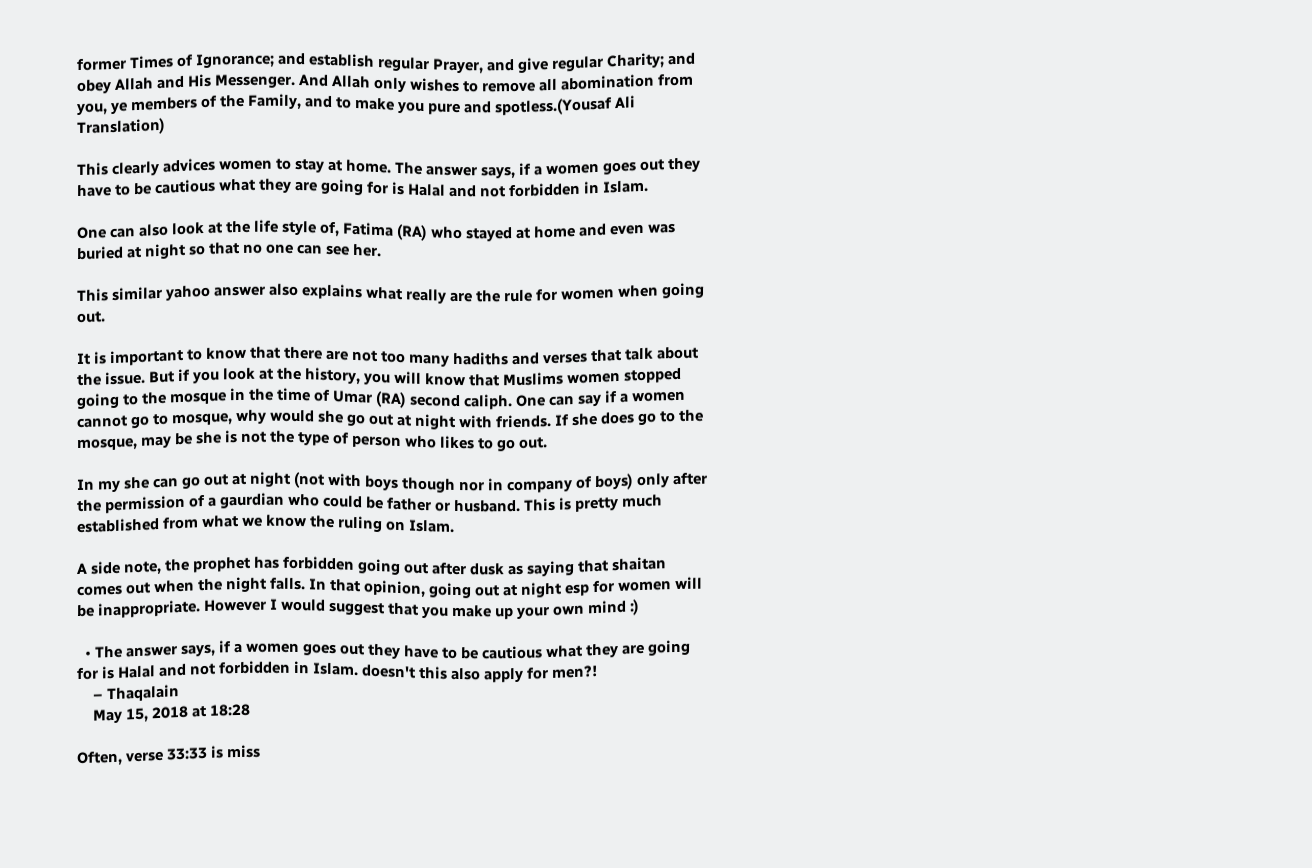former Times of Ignorance; and establish regular Prayer, and give regular Charity; and obey Allah and His Messenger. And Allah only wishes to remove all abomination from you, ye members of the Family, and to make you pure and spotless.(Yousaf Ali Translation)

This clearly advices women to stay at home. The answer says, if a women goes out they have to be cautious what they are going for is Halal and not forbidden in Islam.

One can also look at the life style of, Fatima (RA) who stayed at home and even was buried at night so that no one can see her.

This similar yahoo answer also explains what really are the rule for women when going out.

It is important to know that there are not too many hadiths and verses that talk about the issue. But if you look at the history, you will know that Muslims women stopped going to the mosque in the time of Umar (RA) second caliph. One can say if a women cannot go to mosque, why would she go out at night with friends. If she does go to the mosque, may be she is not the type of person who likes to go out.

In my she can go out at night (not with boys though nor in company of boys) only after the permission of a gaurdian who could be father or husband. This is pretty much established from what we know the ruling on Islam.

A side note, the prophet has forbidden going out after dusk as saying that shaitan comes out when the night falls. In that opinion, going out at night esp for women will be inappropriate. However I would suggest that you make up your own mind :)

  • The answer says, if a women goes out they have to be cautious what they are going for is Halal and not forbidden in Islam. doesn't this also apply for men?!
    – Thaqalain
    May 15, 2018 at 18:28

Often, verse 33:33 is miss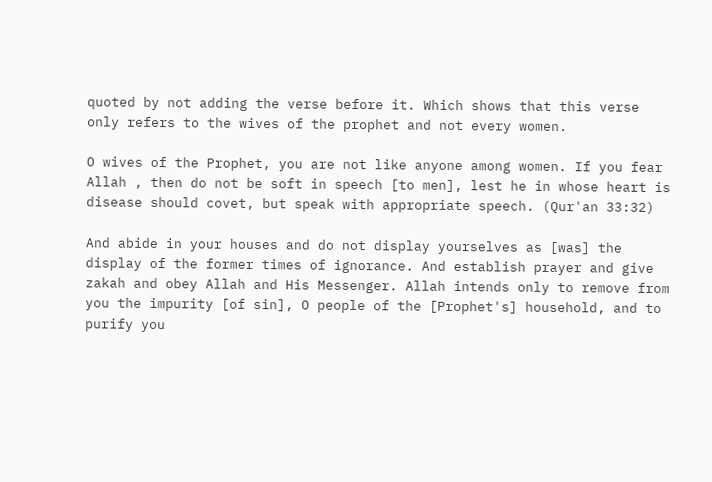quoted by not adding the verse before it. Which shows that this verse only refers to the wives of the prophet and not every women.

O wives of the Prophet, you are not like anyone among women. If you fear Allah , then do not be soft in speech [to men], lest he in whose heart is disease should covet, but speak with appropriate speech. (Qur'an 33:32)

And abide in your houses and do not display yourselves as [was] the display of the former times of ignorance. And establish prayer and give zakah and obey Allah and His Messenger. Allah intends only to remove from you the impurity [of sin], O people of the [Prophet's] household, and to purify you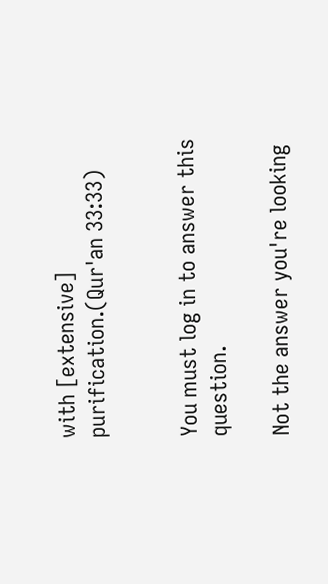with [extensive] purification.(Qur'an 33:33)


You must log in to answer this question.

Not the answer you're looking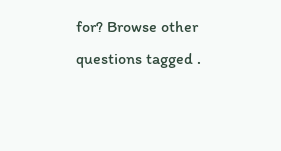for? Browse other questions tagged .